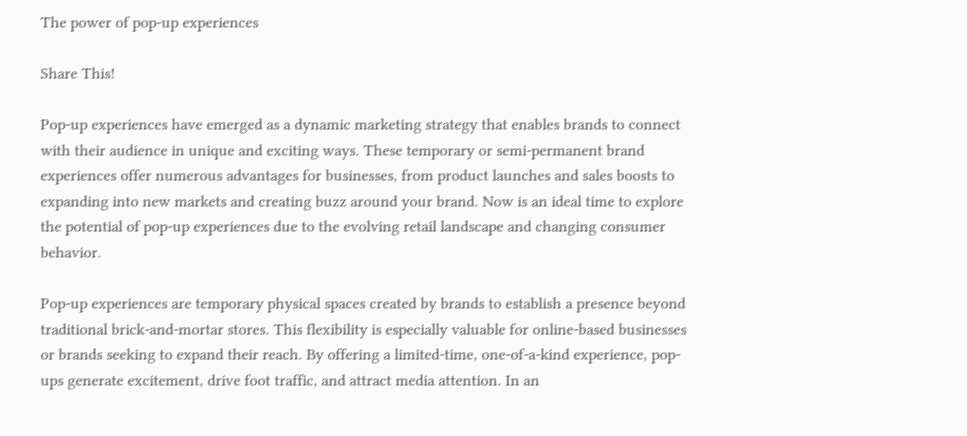The power of pop-up experiences

Share This!

Pop-up experiences have emerged as a dynamic marketing strategy that enables brands to connect with their audience in unique and exciting ways. These temporary or semi-permanent brand experiences offer numerous advantages for businesses, from product launches and sales boosts to expanding into new markets and creating buzz around your brand. Now is an ideal time to explore the potential of pop-up experiences due to the evolving retail landscape and changing consumer behavior.

Pop-up experiences are temporary physical spaces created by brands to establish a presence beyond traditional brick-and-mortar stores. This flexibility is especially valuable for online-based businesses or brands seeking to expand their reach. By offering a limited-time, one-of-a-kind experience, pop-ups generate excitement, drive foot traffic, and attract media attention. In an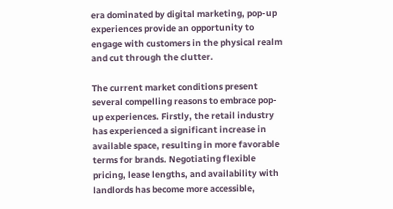era dominated by digital marketing, pop-up experiences provide an opportunity to engage with customers in the physical realm and cut through the clutter.

The current market conditions present several compelling reasons to embrace pop-up experiences. Firstly, the retail industry has experienced a significant increase in available space, resulting in more favorable terms for brands. Negotiating flexible pricing, lease lengths, and availability with landlords has become more accessible,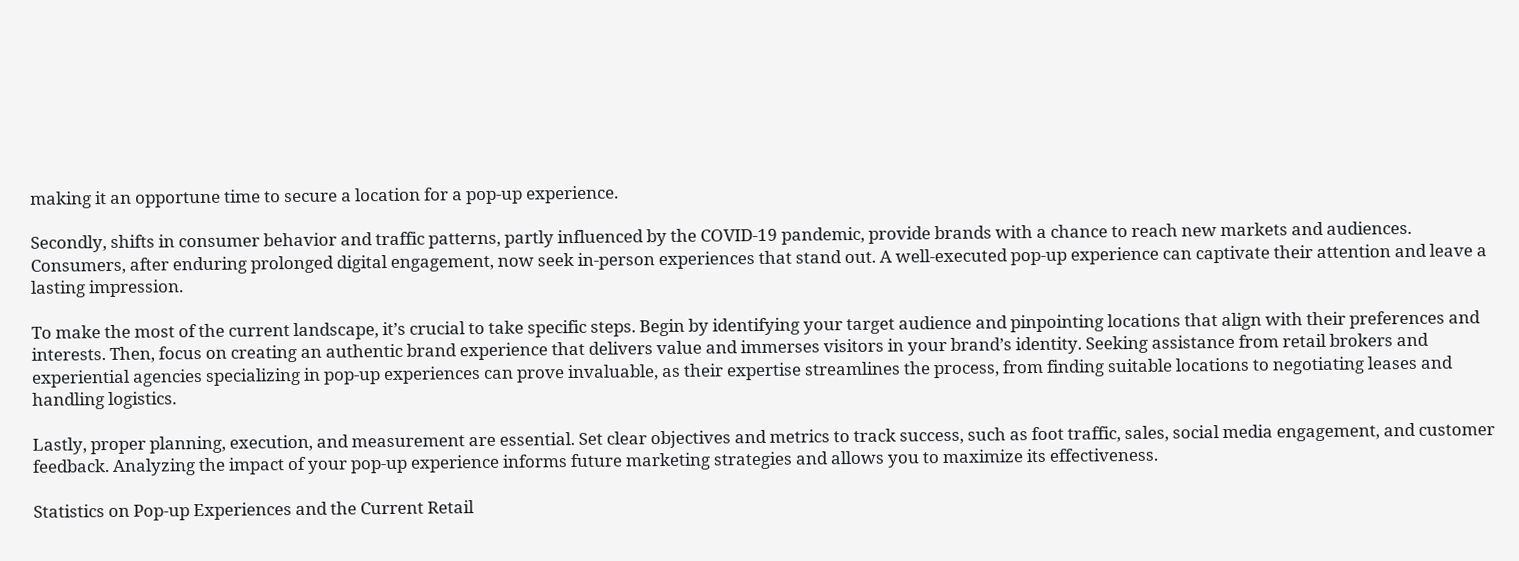making it an opportune time to secure a location for a pop-up experience.

Secondly, shifts in consumer behavior and traffic patterns, partly influenced by the COVID-19 pandemic, provide brands with a chance to reach new markets and audiences. Consumers, after enduring prolonged digital engagement, now seek in-person experiences that stand out. A well-executed pop-up experience can captivate their attention and leave a lasting impression.

To make the most of the current landscape, it’s crucial to take specific steps. Begin by identifying your target audience and pinpointing locations that align with their preferences and interests. Then, focus on creating an authentic brand experience that delivers value and immerses visitors in your brand’s identity. Seeking assistance from retail brokers and experiential agencies specializing in pop-up experiences can prove invaluable, as their expertise streamlines the process, from finding suitable locations to negotiating leases and handling logistics.

Lastly, proper planning, execution, and measurement are essential. Set clear objectives and metrics to track success, such as foot traffic, sales, social media engagement, and customer feedback. Analyzing the impact of your pop-up experience informs future marketing strategies and allows you to maximize its effectiveness.

Statistics on Pop-up Experiences and the Current Retail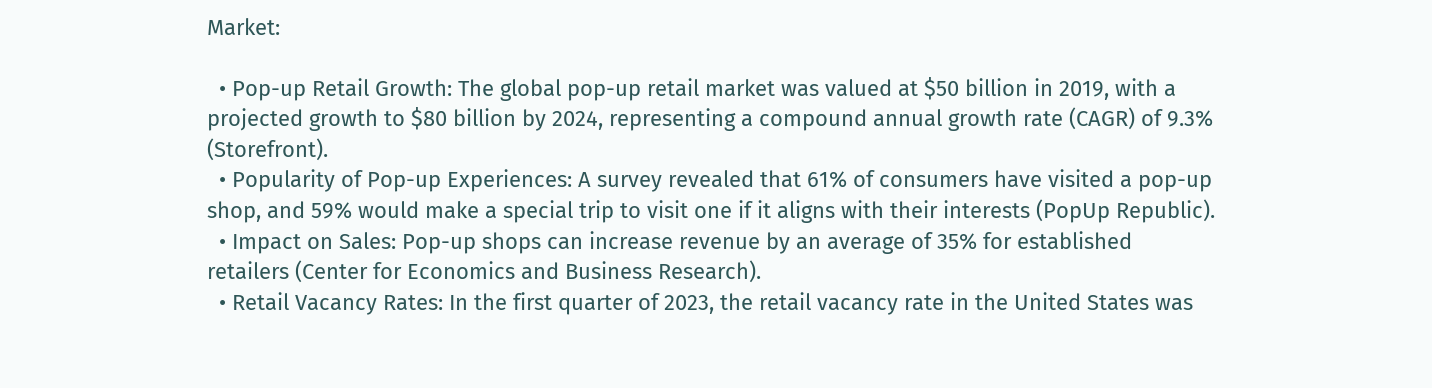Market:

  • Pop-up Retail Growth: The global pop-up retail market was valued at $50 billion in 2019, with a projected growth to $80 billion by 2024, representing a compound annual growth rate (CAGR) of 9.3% (Storefront).
  • Popularity of Pop-up Experiences: A survey revealed that 61% of consumers have visited a pop-up shop, and 59% would make a special trip to visit one if it aligns with their interests (PopUp Republic).
  • Impact on Sales: Pop-up shops can increase revenue by an average of 35% for established retailers (Center for Economics and Business Research).
  • Retail Vacancy Rates: In the first quarter of 2023, the retail vacancy rate in the United States was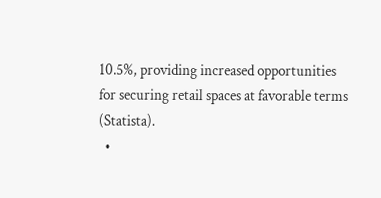10.5%, providing increased opportunities for securing retail spaces at favorable terms (Statista).
  •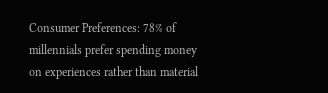Consumer Preferences: 78% of millennials prefer spending money on experiences rather than material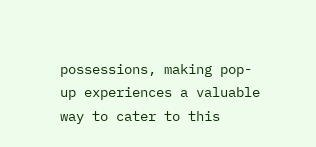possessions, making pop-up experiences a valuable way to cater to this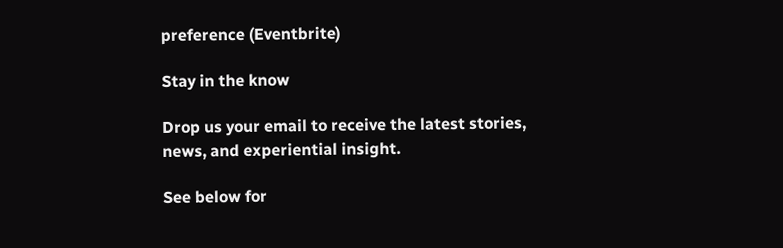preference (Eventbrite)

Stay in the know

Drop us your email to receive the latest stories, news, and experiential insight.

See below for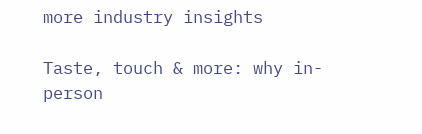more industry insights

Taste, touch & more: why in-person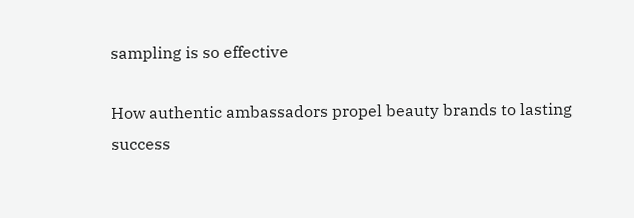sampling is so effective

How authentic ambassadors propel beauty brands to lasting success